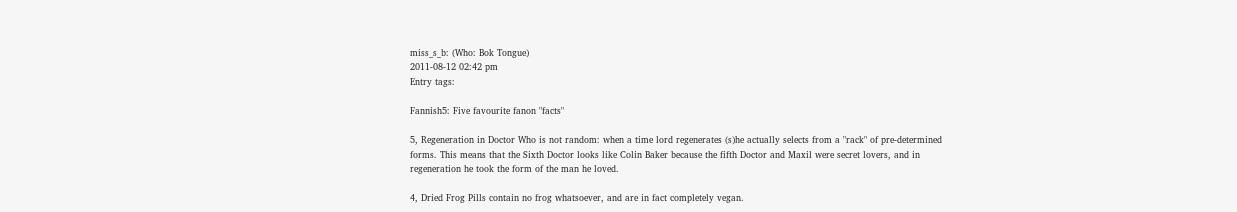miss_s_b: (Who: Bok Tongue)
2011-08-12 02:42 pm
Entry tags:

Fannish5: Five favourite fanon "facts"

5, Regeneration in Doctor Who is not random: when a time lord regenerates (s)he actually selects from a "rack" of pre-determined forms. This means that the Sixth Doctor looks like Colin Baker because the fifth Doctor and Maxil were secret lovers, and in regeneration he took the form of the man he loved.

4, Dried Frog Pills contain no frog whatsoever, and are in fact completely vegan.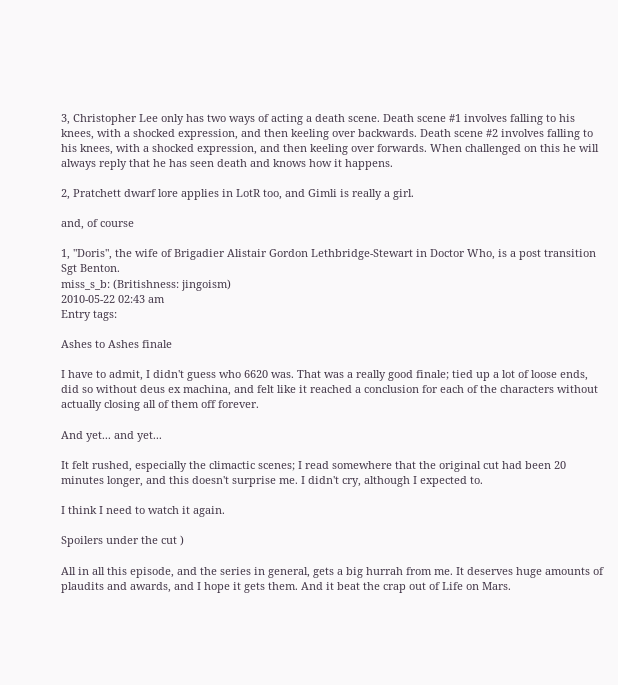3, Christopher Lee only has two ways of acting a death scene. Death scene #1 involves falling to his knees, with a shocked expression, and then keeling over backwards. Death scene #2 involves falling to his knees, with a shocked expression, and then keeling over forwards. When challenged on this he will always reply that he has seen death and knows how it happens.

2, Pratchett dwarf lore applies in LotR too, and Gimli is really a girl.

and, of course

1, "Doris", the wife of Brigadier Alistair Gordon Lethbridge-Stewart in Doctor Who, is a post transition Sgt Benton.
miss_s_b: (Britishness: jingoism)
2010-05-22 02:43 am
Entry tags:

Ashes to Ashes finale

I have to admit, I didn't guess who 6620 was. That was a really good finale; tied up a lot of loose ends, did so without deus ex machina, and felt like it reached a conclusion for each of the characters without actually closing all of them off forever.

And yet... and yet...

It felt rushed, especially the climactic scenes; I read somewhere that the original cut had been 20 minutes longer, and this doesn't surprise me. I didn't cry, although I expected to.

I think I need to watch it again.

Spoilers under the cut )

All in all this episode, and the series in general, gets a big hurrah from me. It deserves huge amounts of plaudits and awards, and I hope it gets them. And it beat the crap out of Life on Mars.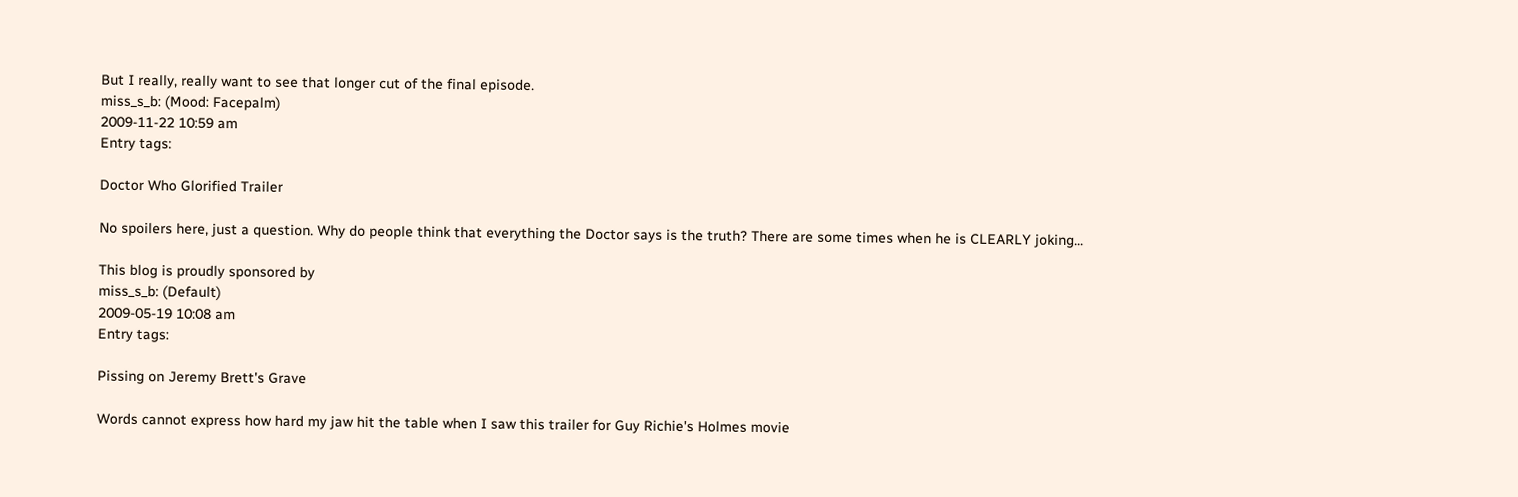But I really, really want to see that longer cut of the final episode.
miss_s_b: (Mood: Facepalm)
2009-11-22 10:59 am
Entry tags:

Doctor Who Glorified Trailer

No spoilers here, just a question. Why do people think that everything the Doctor says is the truth? There are some times when he is CLEARLY joking...

This blog is proudly sponsored by
miss_s_b: (Default)
2009-05-19 10:08 am
Entry tags:

Pissing on Jeremy Brett's Grave

Words cannot express how hard my jaw hit the table when I saw this trailer for Guy Richie's Holmes movie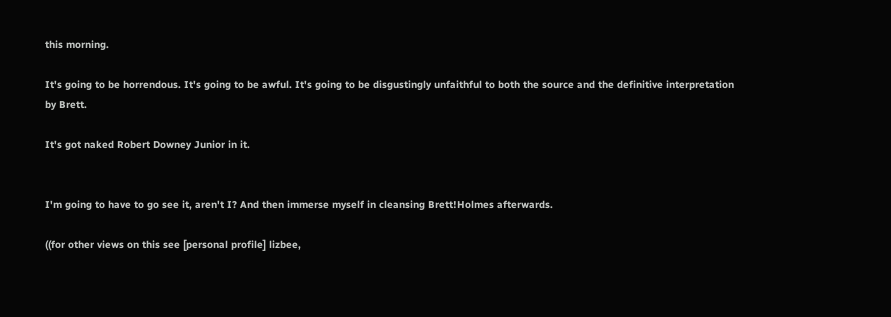this morning.

It's going to be horrendous. It's going to be awful. It's going to be disgustingly unfaithful to both the source and the definitive interpretation by Brett.

It's got naked Robert Downey Junior in it.


I'm going to have to go see it, aren't I? And then immerse myself in cleansing Brett!Holmes afterwards.

((for other views on this see [personal profile] lizbee,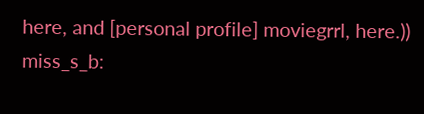here, and [personal profile] moviegrrl, here.))
miss_s_b: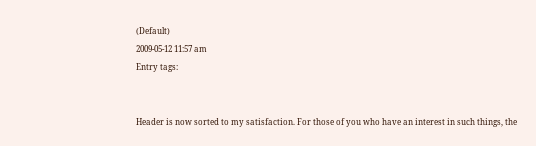(Default)
2009-05-12 11:57 am
Entry tags:


Header is now sorted to my satisfaction. For those of you who have an interest in such things, the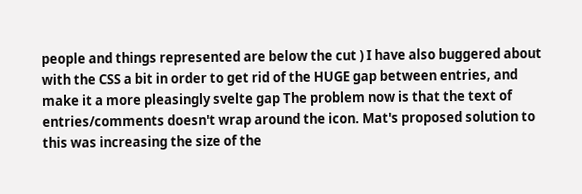people and things represented are below the cut ) I have also buggered about with the CSS a bit in order to get rid of the HUGE gap between entries, and make it a more pleasingly svelte gap The problem now is that the text of entries/comments doesn't wrap around the icon. Mat's proposed solution to this was increasing the size of the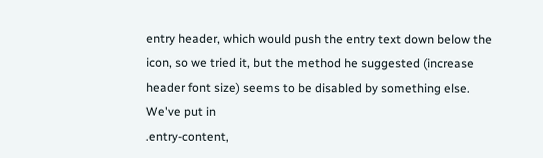entry header, which would push the entry text down below the icon, so we tried it, but the method he suggested (increase header font size) seems to be disabled by something else. We've put in
.entry-content,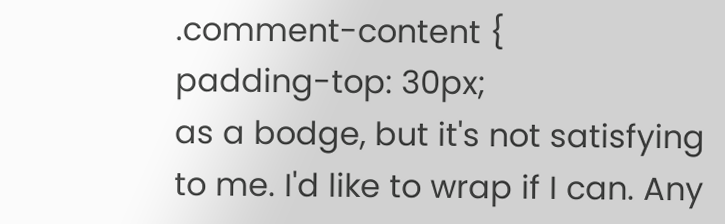.comment-content {
padding-top: 30px;
as a bodge, but it's not satisfying to me. I'd like to wrap if I can. Any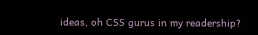ideas, oh CSS gurus in my readership?